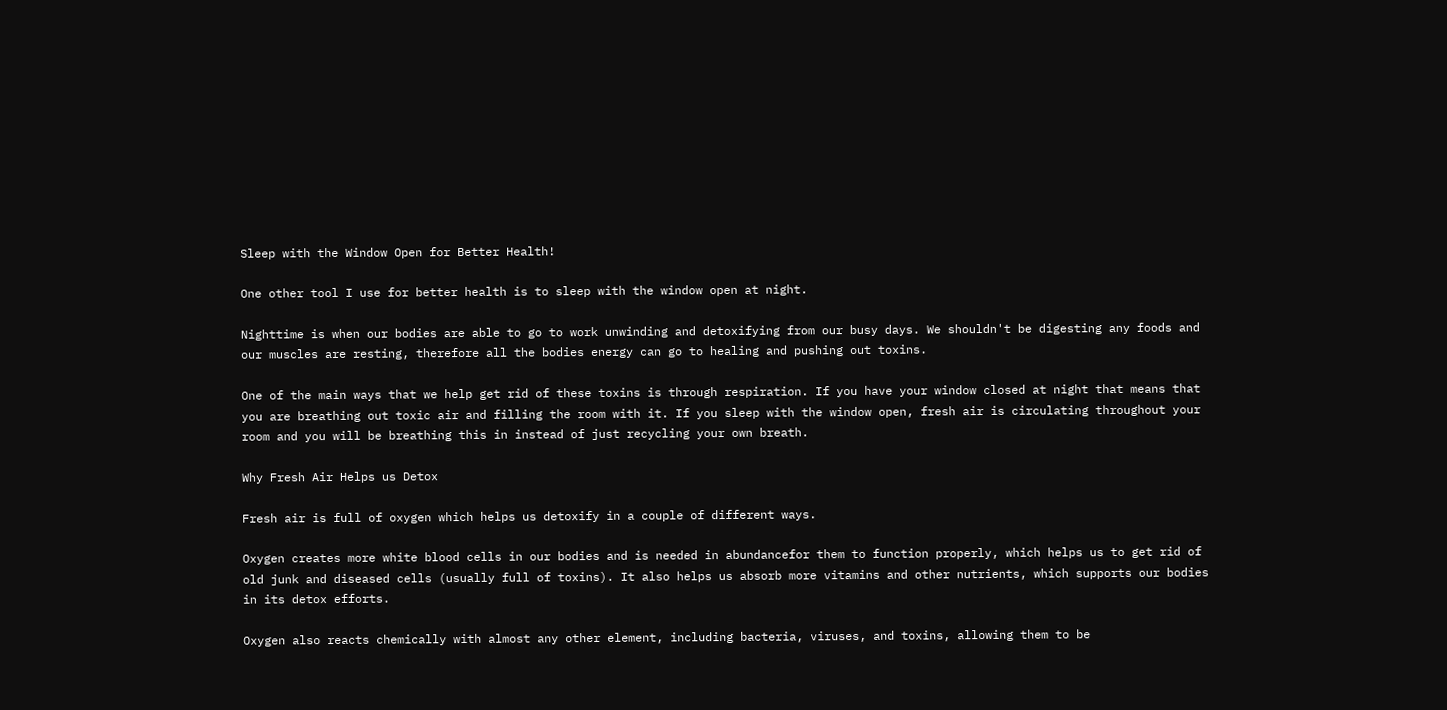Sleep with the Window Open for Better Health!

One other tool I use for better health is to sleep with the window open at night.

Nighttime is when our bodies are able to go to work unwinding and detoxifying from our busy days. We shouldn't be digesting any foods and our muscles are resting, therefore all the bodies energy can go to healing and pushing out toxins.

One of the main ways that we help get rid of these toxins is through respiration. If you have your window closed at night that means that you are breathing out toxic air and filling the room with it. If you sleep with the window open, fresh air is circulating throughout your room and you will be breathing this in instead of just recycling your own breath.

Why Fresh Air Helps us Detox

Fresh air is full of oxygen which helps us detoxify in a couple of different ways.

Oxygen creates more white blood cells in our bodies and is needed in abundancefor them to function properly, which helps us to get rid of old junk and diseased cells (usually full of toxins). It also helps us absorb more vitamins and other nutrients, which supports our bodies in its detox efforts.

Oxygen also reacts chemically with almost any other element, including bacteria, viruses, and toxins, allowing them to be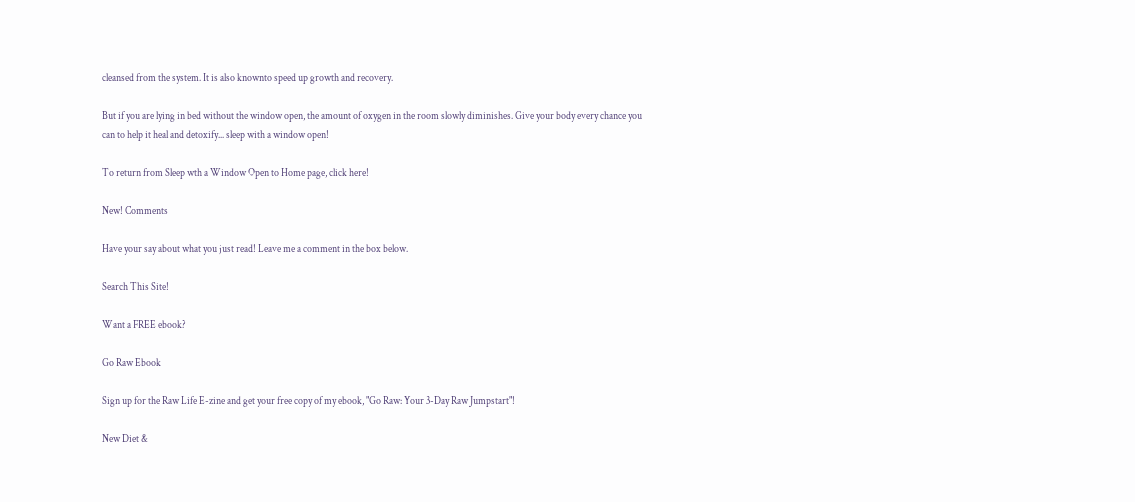cleansed from the system. It is also knownto speed up growth and recovery.

But if you are lying in bed without the window open, the amount of oxygen in the room slowly diminishes. Give your body every chance you can to help it heal and detoxify... sleep with a window open!

To return from Sleep wth a Window Open to Home page, click here!

New! Comments

Have your say about what you just read! Leave me a comment in the box below.

Search This Site!

Want a FREE ebook?

Go Raw Ebook

Sign up for the Raw Life E-zine and get your free copy of my ebook, "Go Raw: Your 3-Day Raw Jumpstart"!

New Diet &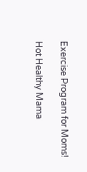Exercise Program for Moms!

Hot Healthy Mama